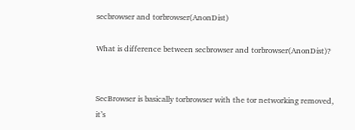secbrowser and torbrowser(AnonDist)

What is difference between secbrowser and torbrowser(AnonDist)?


SecBrowser is basically torbrowser with the tor networking removed, it’s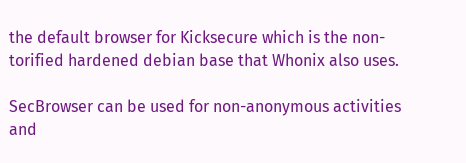the default browser for Kicksecure which is the non-torified hardened debian base that Whonix also uses.

SecBrowser can be used for non-anonymous activities and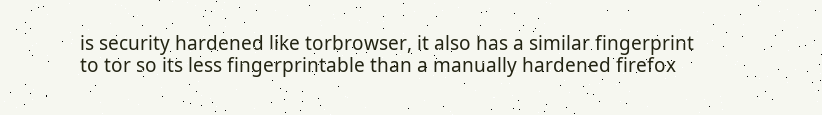is security hardened like torbrowser, it also has a similar fingerprint to tor so its less fingerprintable than a manually hardened firefox